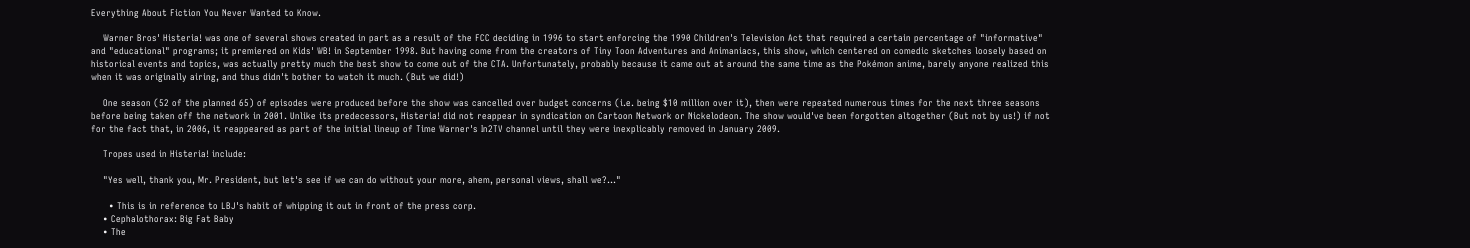Everything About Fiction You Never Wanted to Know.

    Warner Bros' Histeria! was one of several shows created in part as a result of the FCC deciding in 1996 to start enforcing the 1990 Children's Television Act that required a certain percentage of "informative" and "educational" programs; it premiered on Kids' WB! in September 1998. But having come from the creators of Tiny Toon Adventures and Animaniacs, this show, which centered on comedic sketches loosely based on historical events and topics, was actually pretty much the best show to come out of the CTA. Unfortunately, probably because it came out at around the same time as the Pokémon anime, barely anyone realized this when it was originally airing, and thus didn't bother to watch it much. (But we did!)

    One season (52 of the planned 65) of episodes were produced before the show was cancelled over budget concerns (i.e. being $10 million over it), then were repeated numerous times for the next three seasons before being taken off the network in 2001. Unlike its predecessors, Histeria! did not reappear in syndication on Cartoon Network or Nickelodeon. The show would've been forgotten altogether (But not by us!) if not for the fact that, in 2006, it reappeared as part of the initial lineup of Time Warner's In2TV channel until they were inexplicably removed in January 2009.

    Tropes used in Histeria! include:

    "Yes well, thank you, Mr. President, but let's see if we can do without your more, ahem, personal views, shall we?..."

      • This is in reference to LBJ's habit of whipping it out in front of the press corp.
    • Cephalothorax: Big Fat Baby
    • The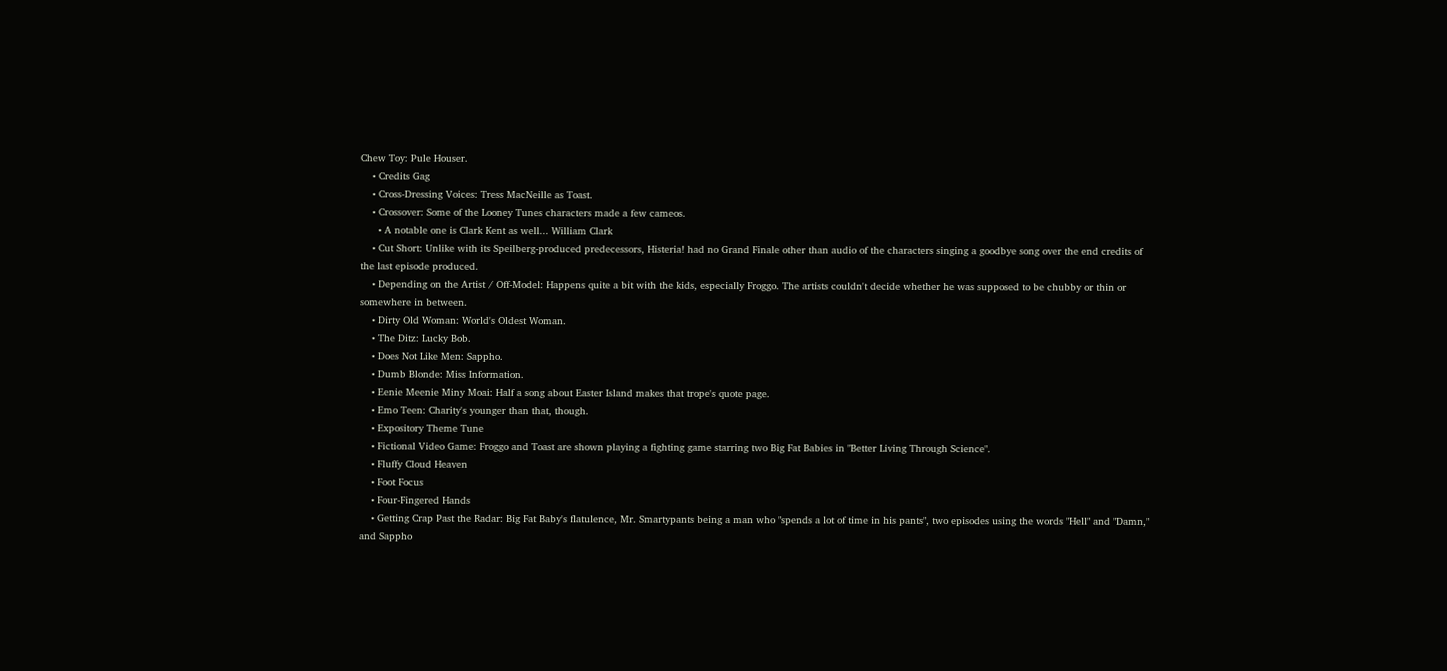Chew Toy: Pule Houser.
    • Credits Gag
    • Cross-Dressing Voices: Tress MacNeille as Toast.
    • Crossover: Some of the Looney Tunes characters made a few cameos.
      • A notable one is Clark Kent as well... William Clark
    • Cut Short: Unlike with its Speilberg-produced predecessors, Histeria! had no Grand Finale other than audio of the characters singing a goodbye song over the end credits of the last episode produced.
    • Depending on the Artist / Off-Model: Happens quite a bit with the kids, especially Froggo. The artists couldn't decide whether he was supposed to be chubby or thin or somewhere in between.
    • Dirty Old Woman: World's Oldest Woman.
    • The Ditz: Lucky Bob.
    • Does Not Like Men: Sappho.
    • Dumb Blonde: Miss Information.
    • Eenie Meenie Miny Moai: Half a song about Easter Island makes that trope's quote page.
    • Emo Teen: Charity's younger than that, though.
    • Expository Theme Tune
    • Fictional Video Game: Froggo and Toast are shown playing a fighting game starring two Big Fat Babies in "Better Living Through Science".
    • Fluffy Cloud Heaven
    • Foot Focus
    • Four-Fingered Hands
    • Getting Crap Past the Radar: Big Fat Baby's flatulence, Mr. Smartypants being a man who "spends a lot of time in his pants", two episodes using the words "Hell" and "Damn," and Sappho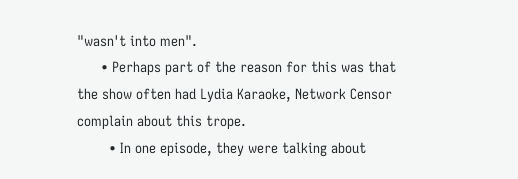"wasn't into men".
      • Perhaps part of the reason for this was that the show often had Lydia Karaoke, Network Censor complain about this trope.
        • In one episode, they were talking about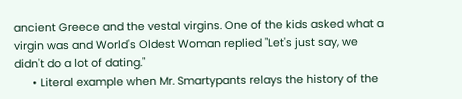ancient Greece and the vestal virgins. One of the kids asked what a virgin was and World's Oldest Woman replied "Let's just say, we didn't do a lot of dating."
      • Literal example when Mr. Smartypants relays the history of the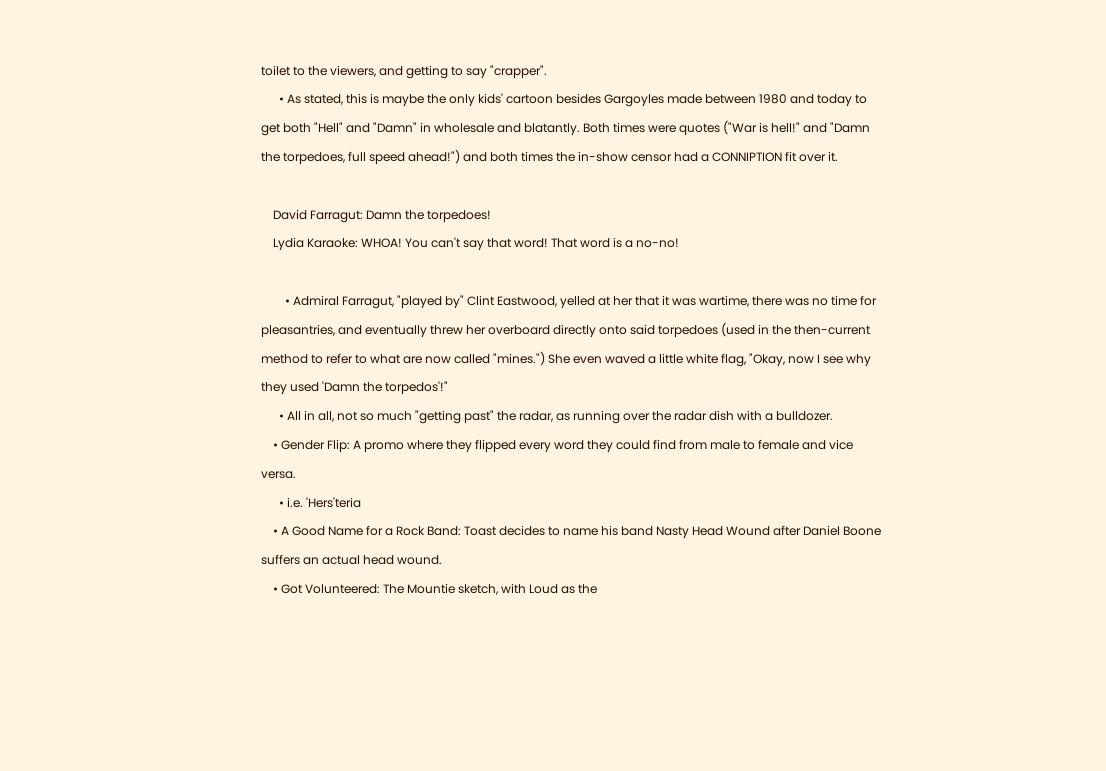toilet to the viewers, and getting to say "crapper".
      • As stated, this is maybe the only kids' cartoon besides Gargoyles made between 1980 and today to get both "Hell" and "Damn" in wholesale and blatantly. Both times were quotes ("War is hell!" and "Damn the torpedoes, full speed ahead!") and both times the in-show censor had a CONNIPTION fit over it.

    David Farragut: Damn the torpedoes!
    Lydia Karaoke: WHOA! You can't say that word! That word is a no-no!

        • Admiral Farragut, "played by" Clint Eastwood, yelled at her that it was wartime, there was no time for pleasantries, and eventually threw her overboard directly onto said torpedoes (used in the then-current method to refer to what are now called "mines.") She even waved a little white flag, "Okay, now I see why they used 'Damn the torpedos'!"
      • All in all, not so much "getting past" the radar, as running over the radar dish with a bulldozer.
    • Gender Flip: A promo where they flipped every word they could find from male to female and vice versa.
      • i.e. 'Hers'teria
    • A Good Name for a Rock Band: Toast decides to name his band Nasty Head Wound after Daniel Boone suffers an actual head wound.
    • Got Volunteered: The Mountie sketch, with Loud as the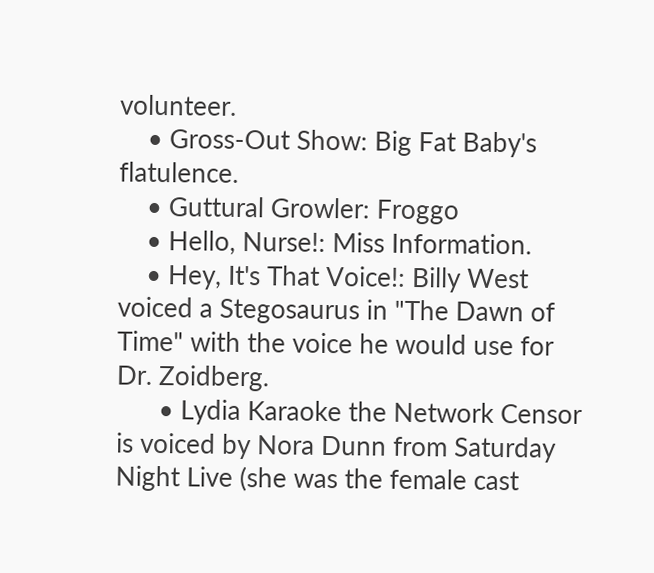volunteer.
    • Gross-Out Show: Big Fat Baby's flatulence.
    • Guttural Growler: Froggo
    • Hello, Nurse!: Miss Information.
    • Hey, It's That Voice!: Billy West voiced a Stegosaurus in "The Dawn of Time" with the voice he would use for Dr. Zoidberg.
      • Lydia Karaoke the Network Censor is voiced by Nora Dunn from Saturday Night Live (she was the female cast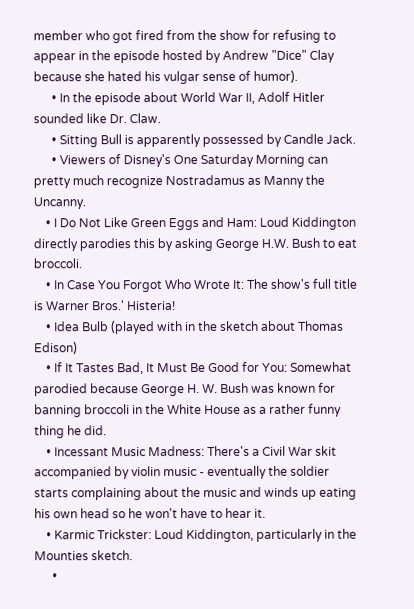member who got fired from the show for refusing to appear in the episode hosted by Andrew "Dice" Clay because she hated his vulgar sense of humor).
      • In the episode about World War II, Adolf Hitler sounded like Dr. Claw.
      • Sitting Bull is apparently possessed by Candle Jack.
      • Viewers of Disney's One Saturday Morning can pretty much recognize Nostradamus as Manny the Uncanny.
    • I Do Not Like Green Eggs and Ham: Loud Kiddington directly parodies this by asking George H.W. Bush to eat broccoli.
    • In Case You Forgot Who Wrote It: The show's full title is Warner Bros.' Histeria!
    • Idea Bulb (played with in the sketch about Thomas Edison)
    • If It Tastes Bad, It Must Be Good for You: Somewhat parodied because George H. W. Bush was known for banning broccoli in the White House as a rather funny thing he did.
    • Incessant Music Madness: There's a Civil War skit accompanied by violin music - eventually the soldier starts complaining about the music and winds up eating his own head so he won't have to hear it.
    • Karmic Trickster: Loud Kiddington, particularly in the Mounties sketch.
      •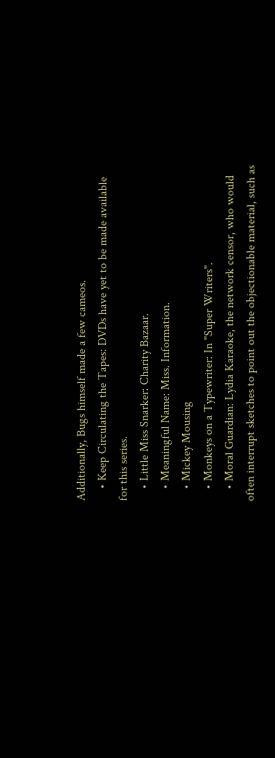Additionally, Bugs himself made a few cameos.
    • Keep Circulating the Tapes: DVDs have yet to be made available for this series.
    • Little Miss Snarker: Charity Bazaar.
    • Meaningful Name: Miss. Information.
    • Mickey Mousing
    • Monkeys on a Typewriter: In "Super Writers".
    • Moral Guardian: Lydia Karaoke, the network censor, who would often interrupt sketches to point out the objectionable material, such as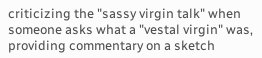criticizing the "sassy virgin talk" when someone asks what a "vestal virgin" was, providing commentary on a sketch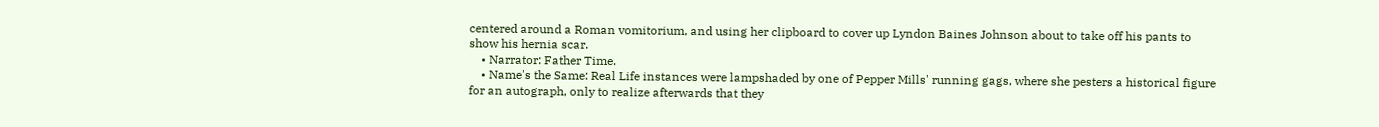centered around a Roman vomitorium, and using her clipboard to cover up Lyndon Baines Johnson about to take off his pants to show his hernia scar.
    • Narrator: Father Time.
    • Name's the Same: Real Life instances were lampshaded by one of Pepper Mills' running gags, where she pesters a historical figure for an autograph, only to realize afterwards that they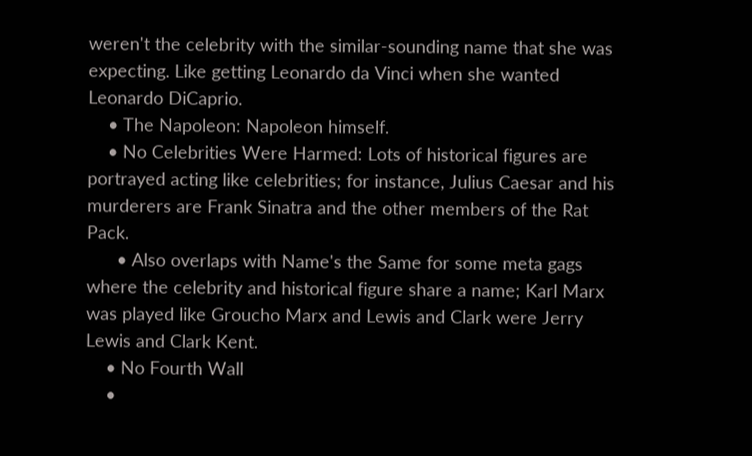weren't the celebrity with the similar-sounding name that she was expecting. Like getting Leonardo da Vinci when she wanted Leonardo DiCaprio.
    • The Napoleon: Napoleon himself.
    • No Celebrities Were Harmed: Lots of historical figures are portrayed acting like celebrities; for instance, Julius Caesar and his murderers are Frank Sinatra and the other members of the Rat Pack.
      • Also overlaps with Name's the Same for some meta gags where the celebrity and historical figure share a name; Karl Marx was played like Groucho Marx and Lewis and Clark were Jerry Lewis and Clark Kent.
    • No Fourth Wall
    •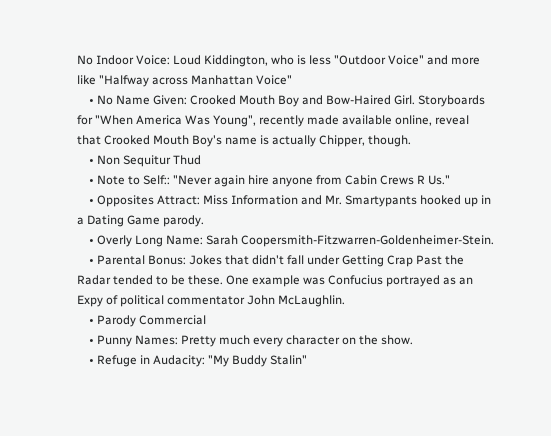No Indoor Voice: Loud Kiddington, who is less "Outdoor Voice" and more like "Halfway across Manhattan Voice"
    • No Name Given: Crooked Mouth Boy and Bow-Haired Girl. Storyboards for "When America Was Young", recently made available online, reveal that Crooked Mouth Boy's name is actually Chipper, though.
    • Non Sequitur Thud
    • Note to Self:: "Never again hire anyone from Cabin Crews R Us."
    • Opposites Attract: Miss Information and Mr. Smartypants hooked up in a Dating Game parody.
    • Overly Long Name: Sarah Coopersmith-Fitzwarren-Goldenheimer-Stein.
    • Parental Bonus: Jokes that didn't fall under Getting Crap Past the Radar tended to be these. One example was Confucius portrayed as an Expy of political commentator John McLaughlin.
    • Parody Commercial
    • Punny Names: Pretty much every character on the show.
    • Refuge in Audacity: "My Buddy Stalin"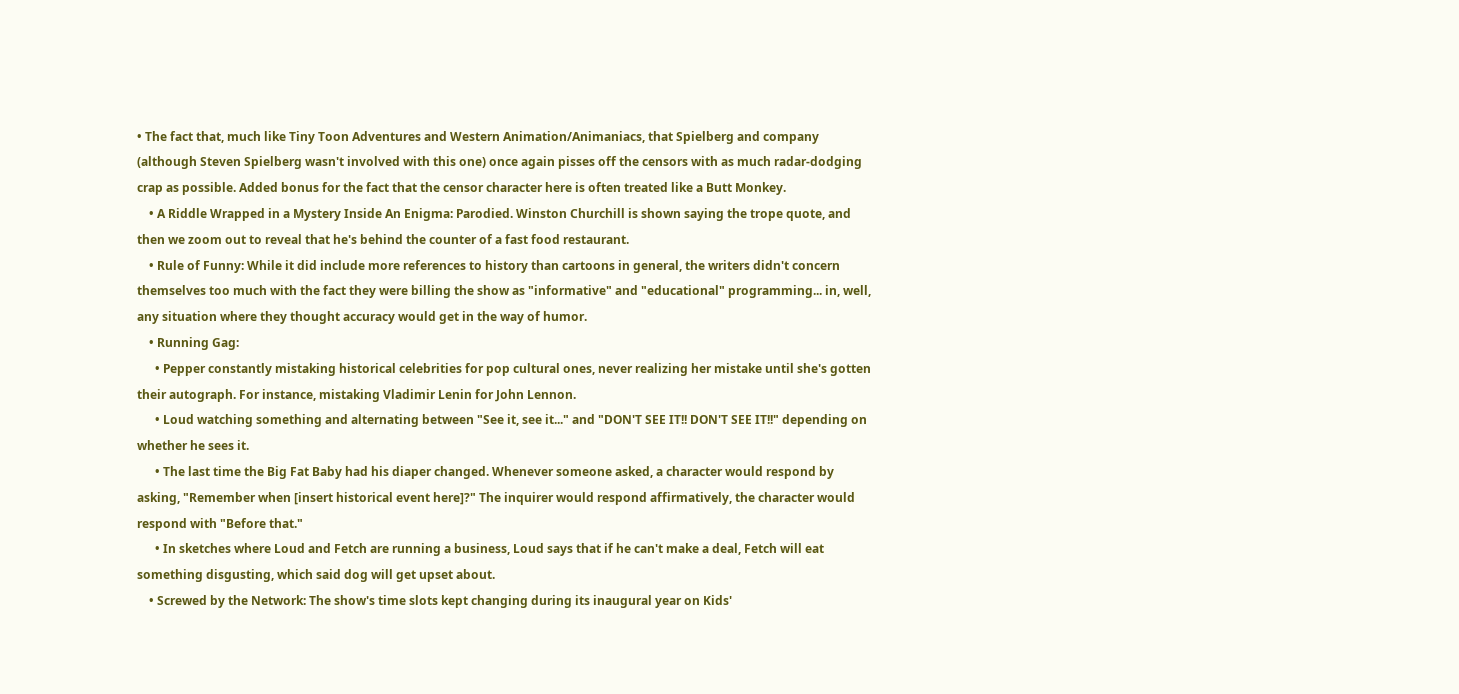• The fact that, much like Tiny Toon Adventures and Western Animation/Animaniacs, that Spielberg and company (although Steven Spielberg wasn't involved with this one) once again pisses off the censors with as much radar-dodging crap as possible. Added bonus for the fact that the censor character here is often treated like a Butt Monkey.
    • A Riddle Wrapped in a Mystery Inside An Enigma: Parodied. Winston Churchill is shown saying the trope quote, and then we zoom out to reveal that he's behind the counter of a fast food restaurant.
    • Rule of Funny: While it did include more references to history than cartoons in general, the writers didn't concern themselves too much with the fact they were billing the show as "informative" and "educational" programming... in, well, any situation where they thought accuracy would get in the way of humor.
    • Running Gag:
      • Pepper constantly mistaking historical celebrities for pop cultural ones, never realizing her mistake until she's gotten their autograph. For instance, mistaking Vladimir Lenin for John Lennon.
      • Loud watching something and alternating between "See it, see it..." and "DON'T SEE IT!! DON'T SEE IT!!" depending on whether he sees it.
      • The last time the Big Fat Baby had his diaper changed. Whenever someone asked, a character would respond by asking, "Remember when [insert historical event here]?" The inquirer would respond affirmatively, the character would respond with "Before that."
      • In sketches where Loud and Fetch are running a business, Loud says that if he can't make a deal, Fetch will eat something disgusting, which said dog will get upset about.
    • Screwed by the Network: The show's time slots kept changing during its inaugural year on Kids'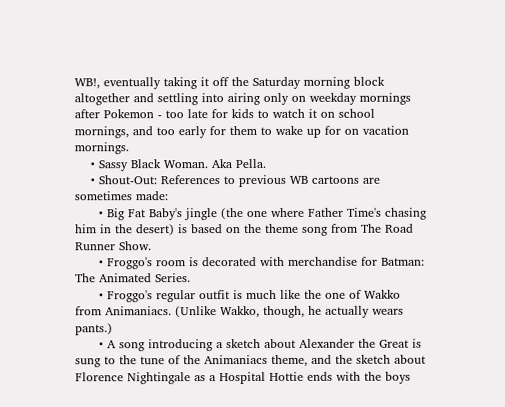WB!, eventually taking it off the Saturday morning block altogether and settling into airing only on weekday mornings after Pokemon - too late for kids to watch it on school mornings, and too early for them to wake up for on vacation mornings.
    • Sassy Black Woman. Aka Pella.
    • Shout-Out: References to previous WB cartoons are sometimes made:
      • Big Fat Baby's jingle (the one where Father Time's chasing him in the desert) is based on the theme song from The Road Runner Show.
      • Froggo's room is decorated with merchandise for Batman: The Animated Series.
      • Froggo's regular outfit is much like the one of Wakko from Animaniacs. (Unlike Wakko, though, he actually wears pants.)
      • A song introducing a sketch about Alexander the Great is sung to the tune of the Animaniacs theme, and the sketch about Florence Nightingale as a Hospital Hottie ends with the boys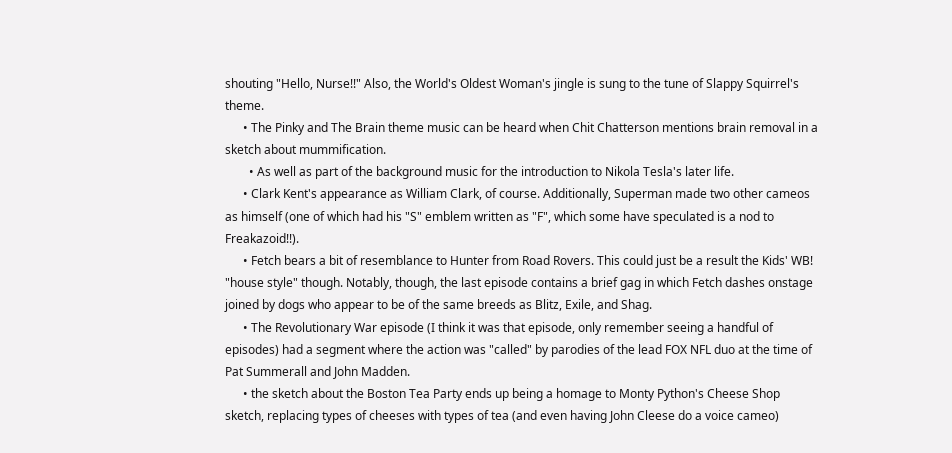shouting "Hello, Nurse!!" Also, the World's Oldest Woman's jingle is sung to the tune of Slappy Squirrel's theme.
      • The Pinky and The Brain theme music can be heard when Chit Chatterson mentions brain removal in a sketch about mummification.
        • As well as part of the background music for the introduction to Nikola Tesla's later life.
      • Clark Kent's appearance as William Clark, of course. Additionally, Superman made two other cameos as himself (one of which had his "S" emblem written as "F", which some have speculated is a nod to Freakazoid!!).
      • Fetch bears a bit of resemblance to Hunter from Road Rovers. This could just be a result the Kids' WB! "house style" though. Notably, though, the last episode contains a brief gag in which Fetch dashes onstage joined by dogs who appear to be of the same breeds as Blitz, Exile, and Shag.
      • The Revolutionary War episode (I think it was that episode, only remember seeing a handful of episodes) had a segment where the action was "called" by parodies of the lead FOX NFL duo at the time of Pat Summerall and John Madden.
      • the sketch about the Boston Tea Party ends up being a homage to Monty Python's Cheese Shop sketch, replacing types of cheeses with types of tea (and even having John Cleese do a voice cameo)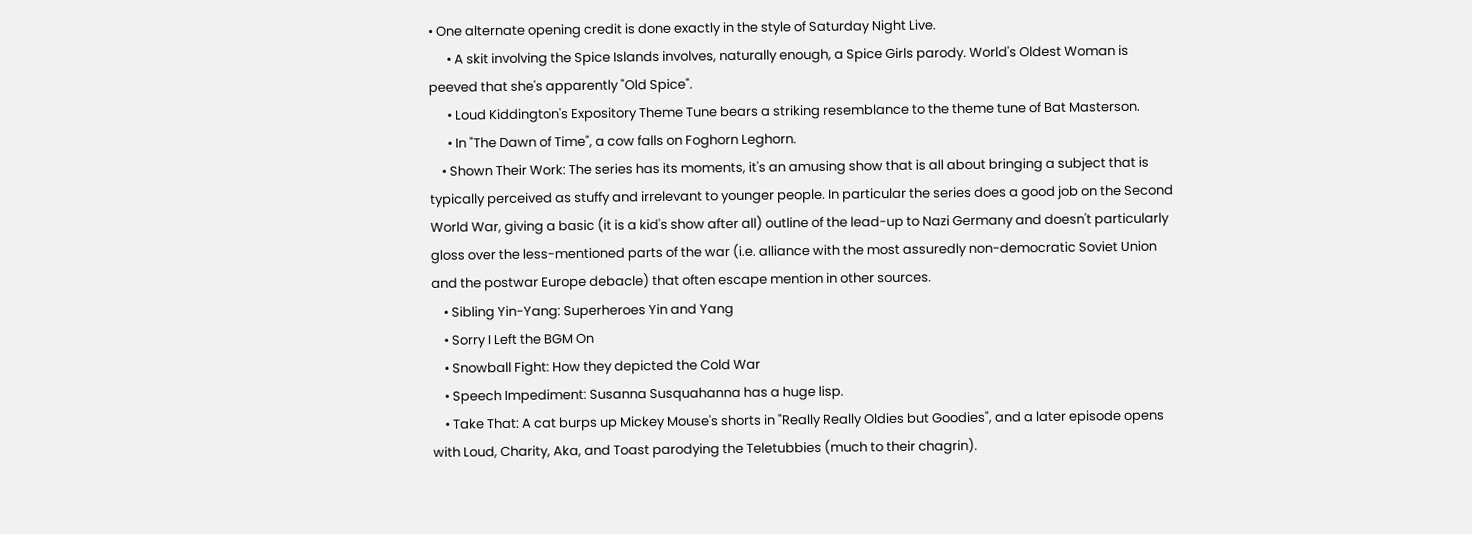• One alternate opening credit is done exactly in the style of Saturday Night Live.
      • A skit involving the Spice Islands involves, naturally enough, a Spice Girls parody. World's Oldest Woman is peeved that she's apparently "Old Spice".
      • Loud Kiddington's Expository Theme Tune bears a striking resemblance to the theme tune of Bat Masterson.
      • In "The Dawn of Time", a cow falls on Foghorn Leghorn.
    • Shown Their Work: The series has its moments, it's an amusing show that is all about bringing a subject that is typically perceived as stuffy and irrelevant to younger people. In particular the series does a good job on the Second World War, giving a basic (it is a kid's show after all) outline of the lead-up to Nazi Germany and doesn't particularly gloss over the less-mentioned parts of the war (i.e. alliance with the most assuredly non-democratic Soviet Union and the postwar Europe debacle) that often escape mention in other sources.
    • Sibling Yin-Yang: Superheroes Yin and Yang
    • Sorry I Left the BGM On
    • Snowball Fight: How they depicted the Cold War
    • Speech Impediment: Susanna Susquahanna has a huge lisp.
    • Take That: A cat burps up Mickey Mouse's shorts in "Really Really Oldies but Goodies", and a later episode opens with Loud, Charity, Aka, and Toast parodying the Teletubbies (much to their chagrin).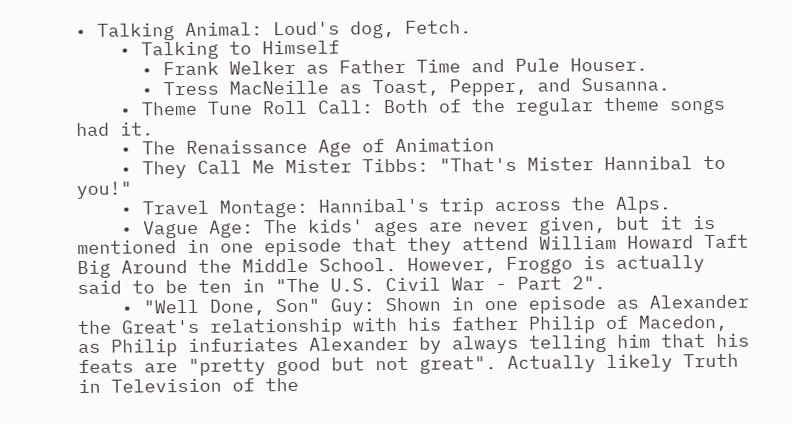• Talking Animal: Loud's dog, Fetch.
    • Talking to Himself
      • Frank Welker as Father Time and Pule Houser.
      • Tress MacNeille as Toast, Pepper, and Susanna.
    • Theme Tune Roll Call: Both of the regular theme songs had it.
    • The Renaissance Age of Animation
    • They Call Me Mister Tibbs: "That's Mister Hannibal to you!"
    • Travel Montage: Hannibal's trip across the Alps.
    • Vague Age: The kids' ages are never given, but it is mentioned in one episode that they attend William Howard Taft Big Around the Middle School. However, Froggo is actually said to be ten in "The U.S. Civil War - Part 2".
    • "Well Done, Son" Guy: Shown in one episode as Alexander the Great's relationship with his father Philip of Macedon, as Philip infuriates Alexander by always telling him that his feats are "pretty good but not great". Actually likely Truth in Television of the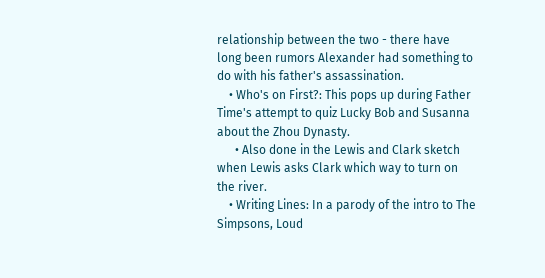relationship between the two - there have long been rumors Alexander had something to do with his father's assassination.
    • Who's on First?: This pops up during Father Time's attempt to quiz Lucky Bob and Susanna about the Zhou Dynasty.
      • Also done in the Lewis and Clark sketch when Lewis asks Clark which way to turn on the river.
    • Writing Lines: In a parody of the intro to The Simpsons, Loud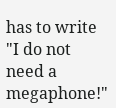has to write "I do not need a megaphone!"